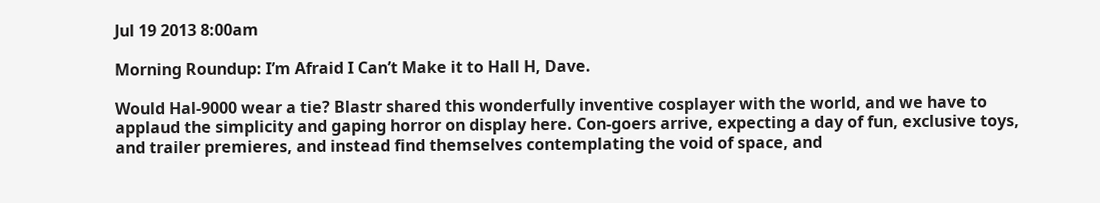Jul 19 2013 8:00am

Morning Roundup: I’m Afraid I Can’t Make it to Hall H, Dave.

Would Hal-9000 wear a tie? Blastr shared this wonderfully inventive cosplayer with the world, and we have to applaud the simplicity and gaping horror on display here. Con-goers arrive, expecting a day of fun, exclusive toys, and trailer premieres, and instead find themselves contemplating the void of space, and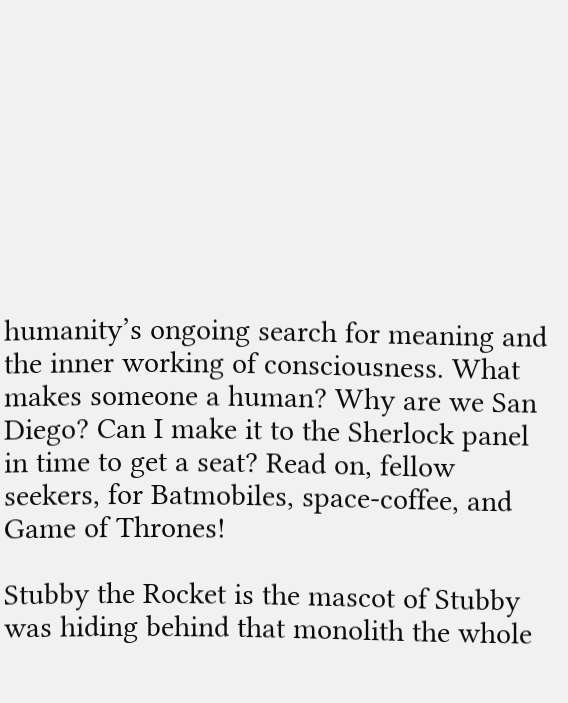humanity’s ongoing search for meaning and the inner working of consciousness. What makes someone a human? Why are we San Diego? Can I make it to the Sherlock panel in time to get a seat? Read on, fellow seekers, for Batmobiles, space-coffee, and Game of Thrones!

Stubby the Rocket is the mascot of Stubby was hiding behind that monolith the whole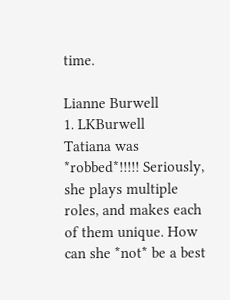time.

Lianne Burwell
1. LKBurwell
Tatiana was *robbed*!!!!! Seriously, she plays multiple roles, and makes each of them unique. How can she *not* be a best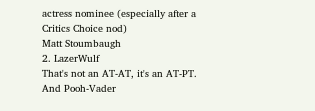actress nominee (especially after a Critics Choice nod)
Matt Stoumbaugh
2. LazerWulf
That's not an AT-AT, it's an AT-PT. And Pooh-Vader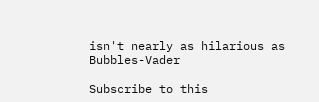isn't nearly as hilarious as Bubbles-Vader

Subscribe to this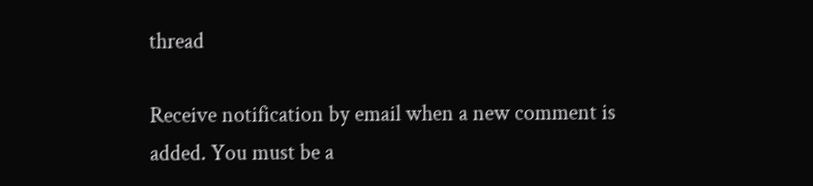thread

Receive notification by email when a new comment is added. You must be a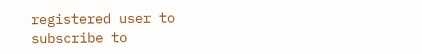registered user to subscribe to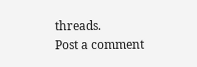threads.
Post a comment